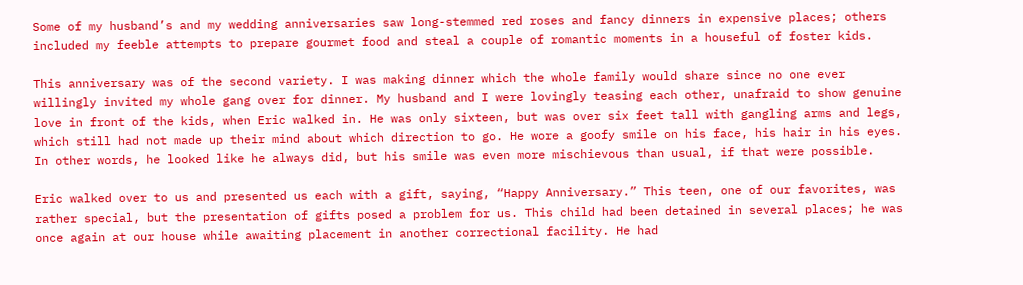Some of my husband’s and my wedding anniversaries saw long-stemmed red roses and fancy dinners in expensive places; others included my feeble attempts to prepare gourmet food and steal a couple of romantic moments in a houseful of foster kids.

This anniversary was of the second variety. I was making dinner which the whole family would share since no one ever willingly invited my whole gang over for dinner. My husband and I were lovingly teasing each other, unafraid to show genuine love in front of the kids, when Eric walked in. He was only sixteen, but was over six feet tall with gangling arms and legs, which still had not made up their mind about which direction to go. He wore a goofy smile on his face, his hair in his eyes. In other words, he looked like he always did, but his smile was even more mischievous than usual, if that were possible.

Eric walked over to us and presented us each with a gift, saying, “Happy Anniversary.” This teen, one of our favorites, was rather special, but the presentation of gifts posed a problem for us. This child had been detained in several places; he was once again at our house while awaiting placement in another correctional facility. He had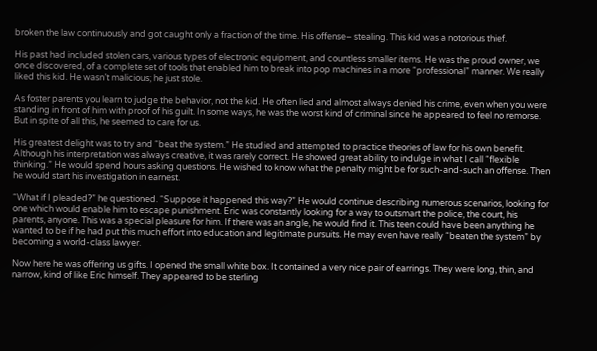broken the law continuously and got caught only a fraction of the time. His offense– stealing. This kid was a notorious thief.

His past had included stolen cars, various types of electronic equipment, and countless smaller items. He was the proud owner, we once discovered, of a complete set of tools that enabled him to break into pop machines in a more “professional” manner. We really liked this kid. He wasn’t malicious; he just stole.

As foster parents you learn to judge the behavior, not the kid. He often lied and almost always denied his crime, even when you were standing in front of him with proof of his guilt. In some ways, he was the worst kind of criminal since he appeared to feel no remorse. But in spite of all this, he seemed to care for us.

His greatest delight was to try and “beat the system.” He studied and attempted to practice theories of law for his own benefit. Although his interpretation was always creative, it was rarely correct. He showed great ability to indulge in what I call “flexible thinking.” He would spend hours asking questions. He wished to know what the penalty might be for such-and-such an offense. Then he would start his investigation in earnest.

“What if I pleaded?” he questioned. “Suppose it happened this way?” He would continue describing numerous scenarios, looking for one which would enable him to escape punishment. Eric was constantly looking for a way to outsmart the police, the court, his parents, anyone. This was a special pleasure for him. If there was an angle, he would find it. This teen could have been anything he wanted to be if he had put this much effort into education and legitimate pursuits. He may even have really “beaten the system” by becoming a world-class lawyer.

Now here he was offering us gifts. I opened the small white box. It contained a very nice pair of earrings. They were long, thin, and narrow, kind of like Eric himself. They appeared to be sterling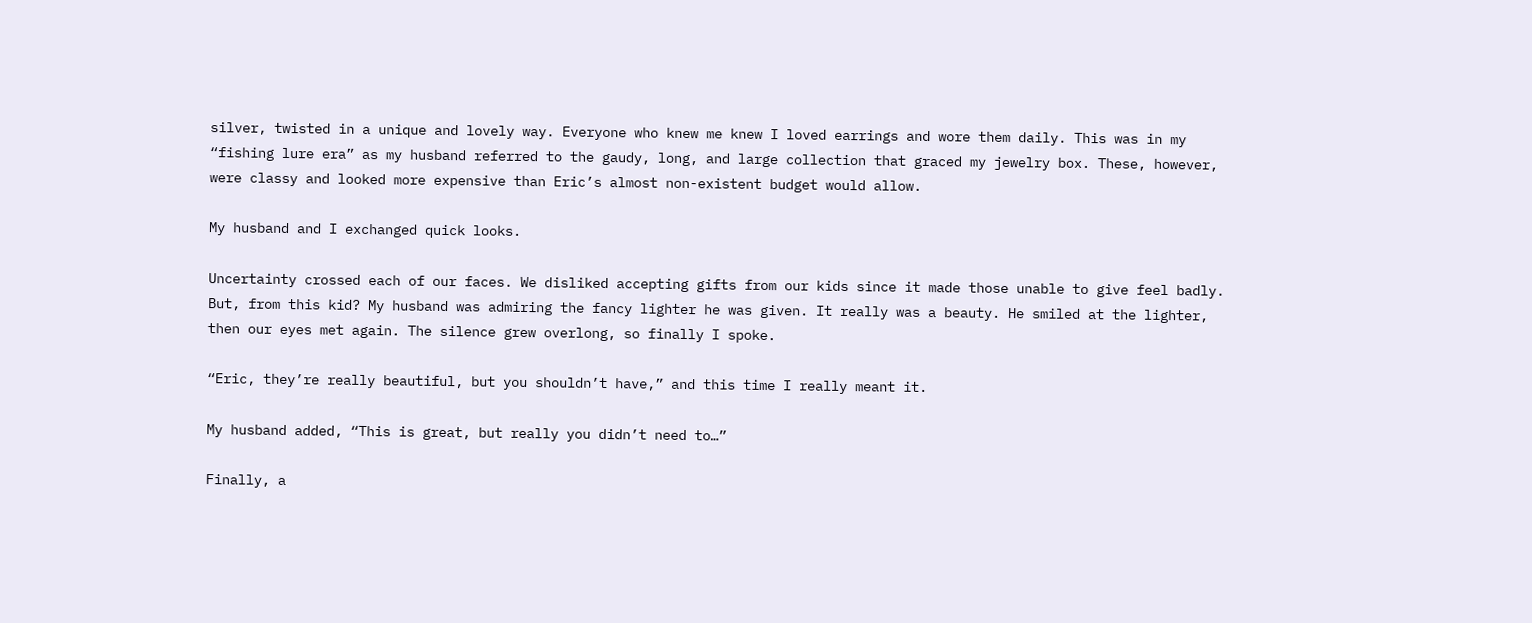silver, twisted in a unique and lovely way. Everyone who knew me knew I loved earrings and wore them daily. This was in my “fishing lure era” as my husband referred to the gaudy, long, and large collection that graced my jewelry box. These, however, were classy and looked more expensive than Eric’s almost non-existent budget would allow.

My husband and I exchanged quick looks.

Uncertainty crossed each of our faces. We disliked accepting gifts from our kids since it made those unable to give feel badly. But, from this kid? My husband was admiring the fancy lighter he was given. It really was a beauty. He smiled at the lighter, then our eyes met again. The silence grew overlong, so finally I spoke.

“Eric, they’re really beautiful, but you shouldn’t have,” and this time I really meant it.

My husband added, “This is great, but really you didn’t need to…”

Finally, a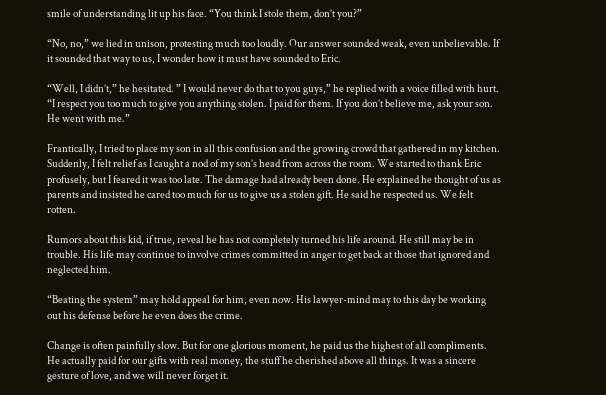smile of understanding lit up his face. “You think I stole them, don’t you?”

“No, no,” we lied in unison, protesting much too loudly. Our answer sounded weak, even unbelievable. If it sounded that way to us, I wonder how it must have sounded to Eric.

“Well, I didn’t,” he hesitated. ” I would never do that to you guys,” he replied with a voice filled with hurt. “I respect you too much to give you anything stolen. I paid for them. If you don’t believe me, ask your son.  He went with me.”

Frantically, I tried to place my son in all this confusion and the growing crowd that gathered in my kitchen. Suddenly, I felt relief as I caught a nod of my son’s head from across the room. We started to thank Eric profusely, but I feared it was too late. The damage had already been done. He explained he thought of us as parents and insisted he cared too much for us to give us a stolen gift. He said he respected us. We felt rotten.

Rumors about this kid, if true, reveal he has not completely turned his life around. He still may be in trouble. His life may continue to involve crimes committed in anger to get back at those that ignored and neglected him.

“Beating the system” may hold appeal for him, even now. His lawyer-mind may to this day be working out his defense before he even does the crime.

Change is often painfully slow. But for one glorious moment, he paid us the highest of all compliments. He actually paid for our gifts with real money, the stuff he cherished above all things. It was a sincere gesture of love, and we will never forget it.